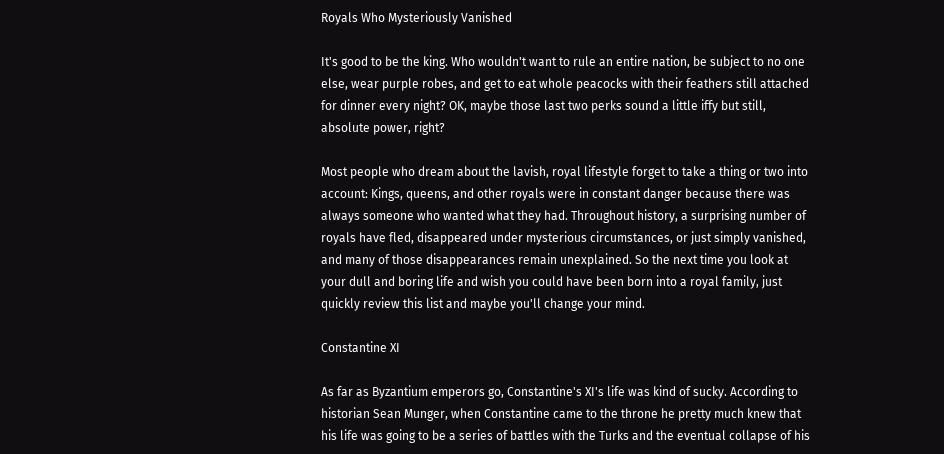Royals Who Mysteriously Vanished

It's good to be the king. Who wouldn't want to rule an entire nation, be subject to no one else, wear purple robes, and get to eat whole peacocks with their feathers still attached for dinner every night? OK, maybe those last two perks sound a little iffy but still, absolute power, right?

Most people who dream about the lavish, royal lifestyle forget to take a thing or two into account: Kings, queens, and other royals were in constant danger because there was always someone who wanted what they had. Throughout history, a surprising number of royals have fled, disappeared under mysterious circumstances, or just simply vanished, and many of those disappearances remain unexplained. So the next time you look at your dull and boring life and wish you could have been born into a royal family, just quickly review this list and maybe you'll change your mind.

Constantine XI

As far as Byzantium emperors go, Constantine's XI's life was kind of sucky. According to historian Sean Munger, when Constantine came to the throne he pretty much knew that his life was going to be a series of battles with the Turks and the eventual collapse of his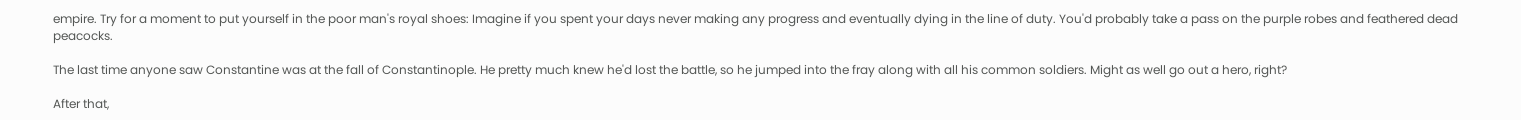empire. Try for a moment to put yourself in the poor man's royal shoes: Imagine if you spent your days never making any progress and eventually dying in the line of duty. You'd probably take a pass on the purple robes and feathered dead peacocks.

The last time anyone saw Constantine was at the fall of Constantinople. He pretty much knew he'd lost the battle, so he jumped into the fray along with all his common soldiers. Might as well go out a hero, right?

After that,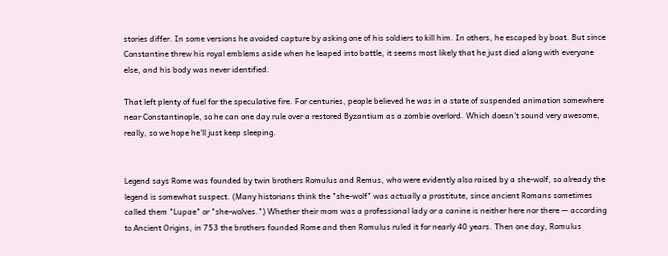stories differ. In some versions he avoided capture by asking one of his soldiers to kill him. In others, he escaped by boat. But since Constantine threw his royal emblems aside when he leaped into battle, it seems most likely that he just died along with everyone else, and his body was never identified.

That left plenty of fuel for the speculative fire. For centuries, people believed he was in a state of suspended animation somewhere near Constantinople, so he can one day rule over a restored Byzantium as a zombie overlord. Which doesn't sound very awesome, really, so we hope he'll just keep sleeping.


Legend says Rome was founded by twin brothers Romulus and Remus, who were evidently also raised by a she-wolf, so already the legend is somewhat suspect. (Many historians think the "she-wolf" was actually a prostitute, since ancient Romans sometimes called them "Lupae" or "she-wolves.") Whether their mom was a professional lady or a canine is neither here nor there — according to Ancient Origins, in 753 the brothers founded Rome and then Romulus ruled it for nearly 40 years. Then one day, Romulus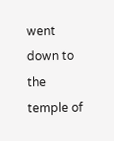went down to the temple of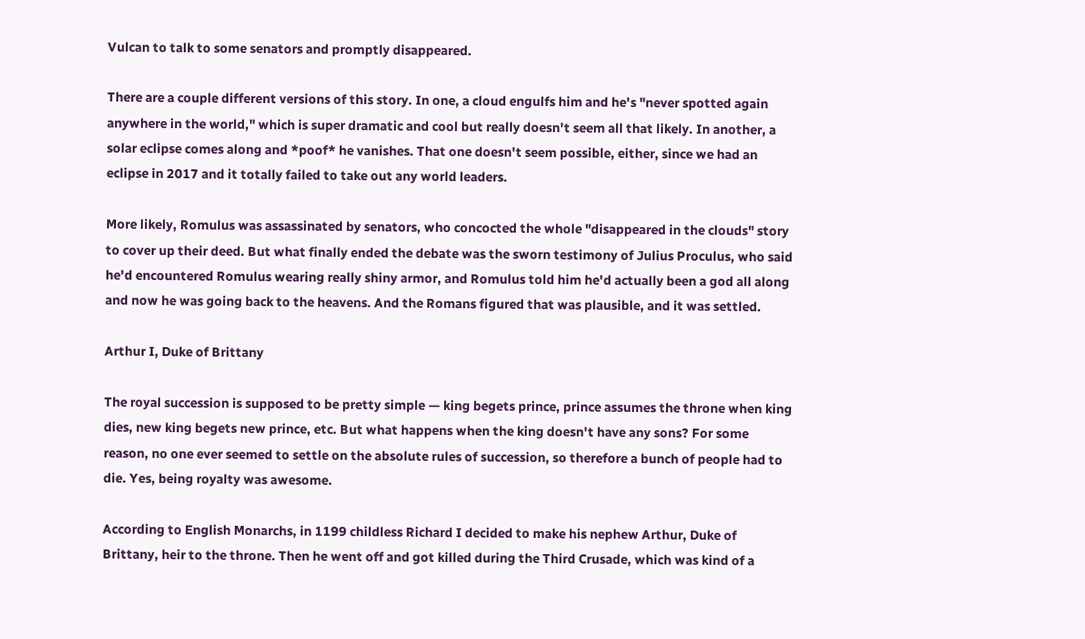Vulcan to talk to some senators and promptly disappeared.

There are a couple different versions of this story. In one, a cloud engulfs him and he's "never spotted again anywhere in the world," which is super dramatic and cool but really doesn't seem all that likely. In another, a solar eclipse comes along and *poof* he vanishes. That one doesn't seem possible, either, since we had an eclipse in 2017 and it totally failed to take out any world leaders.

More likely, Romulus was assassinated by senators, who concocted the whole "disappeared in the clouds" story to cover up their deed. But what finally ended the debate was the sworn testimony of Julius Proculus, who said he'd encountered Romulus wearing really shiny armor, and Romulus told him he'd actually been a god all along and now he was going back to the heavens. And the Romans figured that was plausible, and it was settled.

Arthur I, Duke of Brittany

The royal succession is supposed to be pretty simple — king begets prince, prince assumes the throne when king dies, new king begets new prince, etc. But what happens when the king doesn't have any sons? For some reason, no one ever seemed to settle on the absolute rules of succession, so therefore a bunch of people had to die. Yes, being royalty was awesome.

According to English Monarchs, in 1199 childless Richard I decided to make his nephew Arthur, Duke of Brittany, heir to the throne. Then he went off and got killed during the Third Crusade, which was kind of a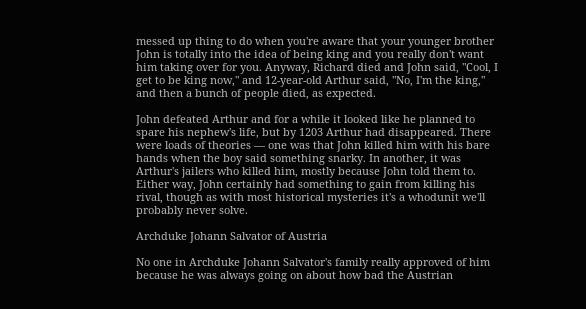messed up thing to do when you're aware that your younger brother John is totally into the idea of being king and you really don't want him taking over for you. Anyway, Richard died and John said, "Cool, I get to be king now," and 12-year-old Arthur said, "No, I'm the king," and then a bunch of people died, as expected.

John defeated Arthur and for a while it looked like he planned to spare his nephew's life, but by 1203 Arthur had disappeared. There were loads of theories — one was that John killed him with his bare hands when the boy said something snarky. In another, it was Arthur's jailers who killed him, mostly because John told them to. Either way, John certainly had something to gain from killing his rival, though as with most historical mysteries it's a whodunit we'll probably never solve.

Archduke Johann Salvator of Austria

No one in Archduke Johann Salvator's family really approved of him because he was always going on about how bad the Austrian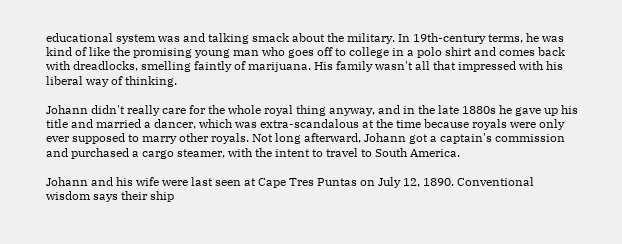educational system was and talking smack about the military. In 19th-century terms, he was kind of like the promising young man who goes off to college in a polo shirt and comes back with dreadlocks, smelling faintly of marijuana. His family wasn't all that impressed with his liberal way of thinking.

Johann didn't really care for the whole royal thing anyway, and in the late 1880s he gave up his title and married a dancer, which was extra-scandalous at the time because royals were only ever supposed to marry other royals. Not long afterward, Johann got a captain's commission and purchased a cargo steamer, with the intent to travel to South America.

Johann and his wife were last seen at Cape Tres Puntas on July 12, 1890. Conventional wisdom says their ship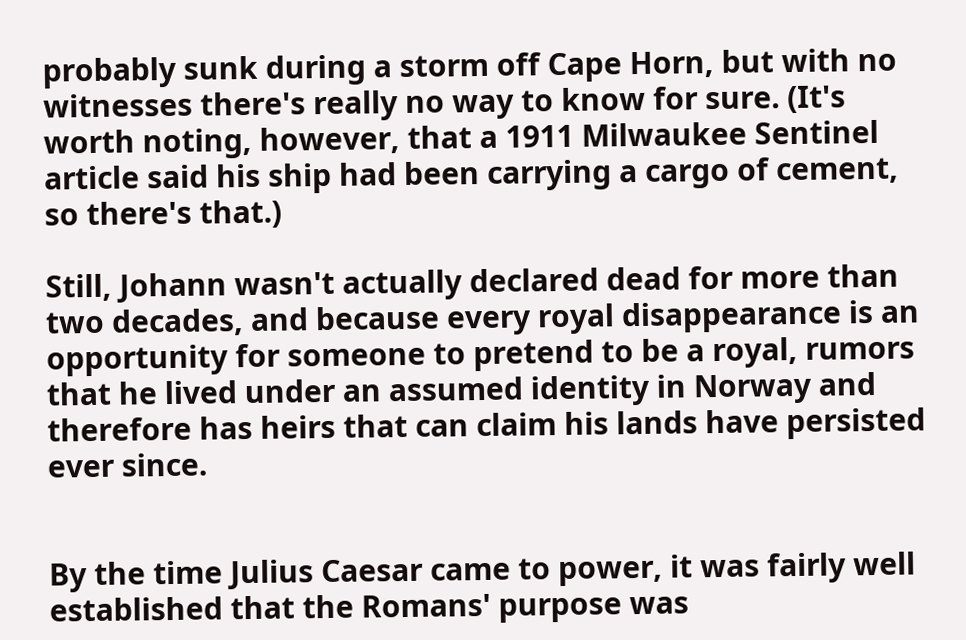probably sunk during a storm off Cape Horn, but with no witnesses there's really no way to know for sure. (It's worth noting, however, that a 1911 Milwaukee Sentinel article said his ship had been carrying a cargo of cement, so there's that.)

Still, Johann wasn't actually declared dead for more than two decades, and because every royal disappearance is an opportunity for someone to pretend to be a royal, rumors that he lived under an assumed identity in Norway and therefore has heirs that can claim his lands have persisted ever since.


By the time Julius Caesar came to power, it was fairly well established that the Romans' purpose was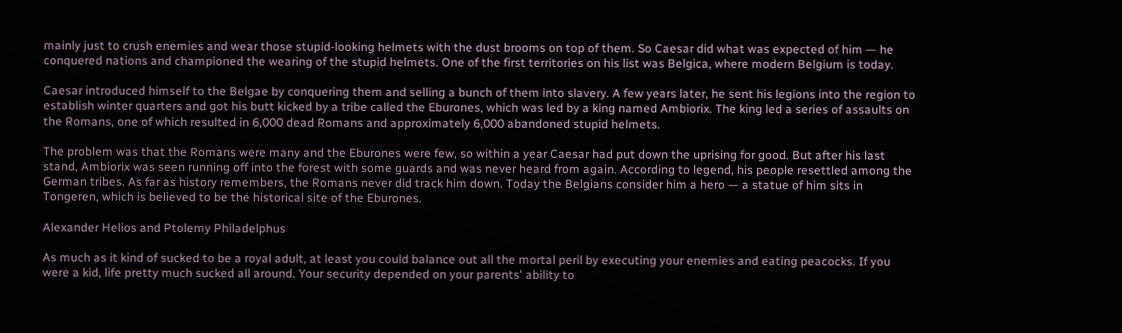mainly just to crush enemies and wear those stupid-looking helmets with the dust brooms on top of them. So Caesar did what was expected of him — he conquered nations and championed the wearing of the stupid helmets. One of the first territories on his list was Belgica, where modern Belgium is today.

Caesar introduced himself to the Belgae by conquering them and selling a bunch of them into slavery. A few years later, he sent his legions into the region to establish winter quarters and got his butt kicked by a tribe called the Eburones, which was led by a king named Ambiorix. The king led a series of assaults on the Romans, one of which resulted in 6,000 dead Romans and approximately 6,000 abandoned stupid helmets.

The problem was that the Romans were many and the Eburones were few, so within a year Caesar had put down the uprising for good. But after his last stand, Ambiorix was seen running off into the forest with some guards and was never heard from again. According to legend, his people resettled among the German tribes. As far as history remembers, the Romans never did track him down. Today the Belgians consider him a hero — a statue of him sits in Tongeren, which is believed to be the historical site of the Eburones.

Alexander Helios and Ptolemy Philadelphus

As much as it kind of sucked to be a royal adult, at least you could balance out all the mortal peril by executing your enemies and eating peacocks. If you were a kid, life pretty much sucked all around. Your security depended on your parents' ability to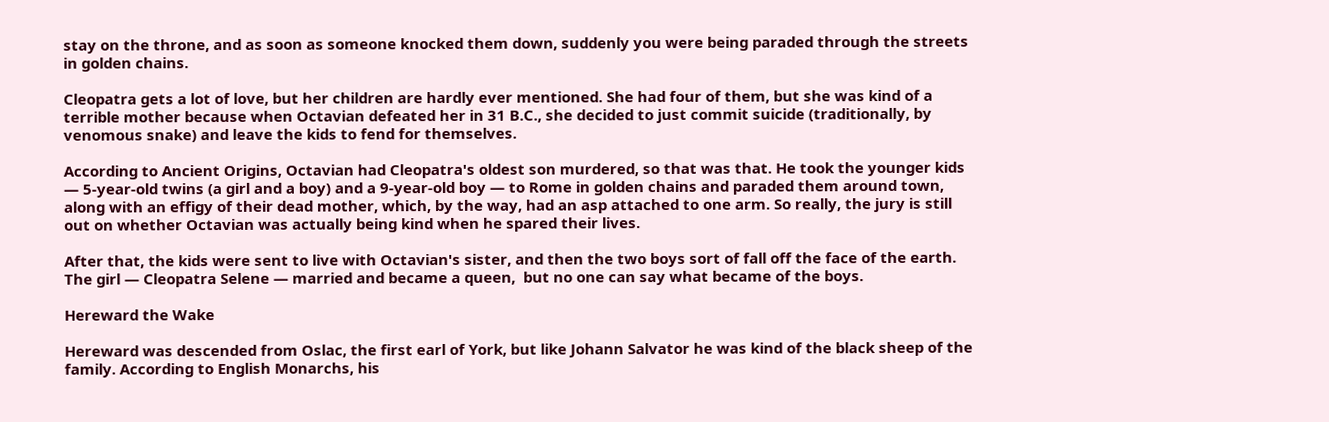stay on the throne, and as soon as someone knocked them down, suddenly you were being paraded through the streets in golden chains.

Cleopatra gets a lot of love, but her children are hardly ever mentioned. She had four of them, but she was kind of a terrible mother because when Octavian defeated her in 31 B.C., she decided to just commit suicide (traditionally, by venomous snake) and leave the kids to fend for themselves.

According to Ancient Origins, Octavian had Cleopatra's oldest son murdered, so that was that. He took the younger kids — 5-year-old twins (a girl and a boy) and a 9-year-old boy — to Rome in golden chains and paraded them around town, along with an effigy of their dead mother, which, by the way, had an asp attached to one arm. So really, the jury is still out on whether Octavian was actually being kind when he spared their lives.

After that, the kids were sent to live with Octavian's sister, and then the two boys sort of fall off the face of the earth. The girl — Cleopatra Selene — married and became a queen,  but no one can say what became of the boys.

Hereward the Wake

Hereward was descended from Oslac, the first earl of York, but like Johann Salvator he was kind of the black sheep of the family. According to English Monarchs, his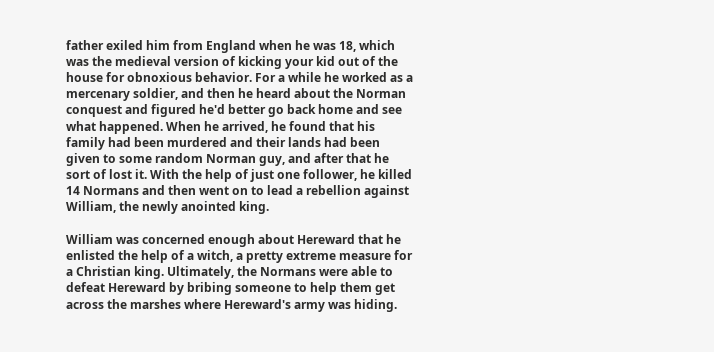father exiled him from England when he was 18, which was the medieval version of kicking your kid out of the house for obnoxious behavior. For a while he worked as a mercenary soldier, and then he heard about the Norman conquest and figured he'd better go back home and see what happened. When he arrived, he found that his family had been murdered and their lands had been given to some random Norman guy, and after that he sort of lost it. With the help of just one follower, he killed 14 Normans and then went on to lead a rebellion against William, the newly anointed king.

William was concerned enough about Hereward that he enlisted the help of a witch, a pretty extreme measure for a Christian king. Ultimately, the Normans were able to defeat Hereward by bribing someone to help them get across the marshes where Hereward's army was hiding.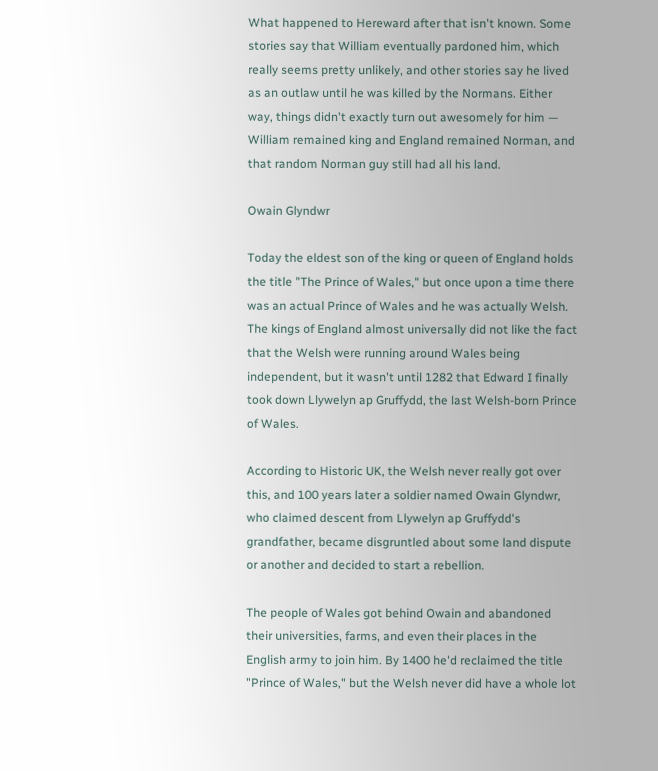What happened to Hereward after that isn't known. Some stories say that William eventually pardoned him, which really seems pretty unlikely, and other stories say he lived as an outlaw until he was killed by the Normans. Either way, things didn't exactly turn out awesomely for him — William remained king and England remained Norman, and that random Norman guy still had all his land.

Owain Glyndwr

Today the eldest son of the king or queen of England holds the title "The Prince of Wales," but once upon a time there was an actual Prince of Wales and he was actually Welsh. The kings of England almost universally did not like the fact that the Welsh were running around Wales being independent, but it wasn't until 1282 that Edward I finally took down Llywelyn ap Gruffydd, the last Welsh-born Prince of Wales.

According to Historic UK, the Welsh never really got over this, and 100 years later a soldier named Owain Glyndwr, who claimed descent from Llywelyn ap Gruffydd's grandfather, became disgruntled about some land dispute or another and decided to start a rebellion.

The people of Wales got behind Owain and abandoned their universities, farms, and even their places in the English army to join him. By 1400 he'd reclaimed the title "Prince of Wales," but the Welsh never did have a whole lot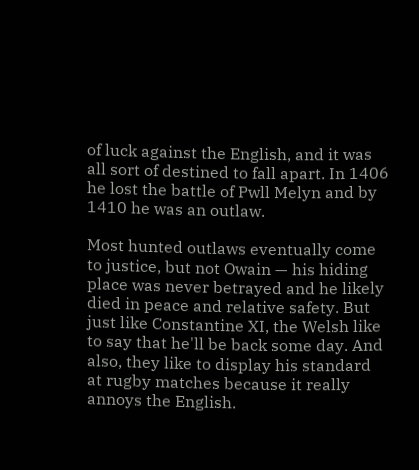of luck against the English, and it was all sort of destined to fall apart. In 1406 he lost the battle of Pwll Melyn and by 1410 he was an outlaw.

Most hunted outlaws eventually come to justice, but not Owain — his hiding place was never betrayed and he likely died in peace and relative safety. But just like Constantine XI, the Welsh like to say that he'll be back some day. And also, they like to display his standard at rugby matches because it really annoys the English.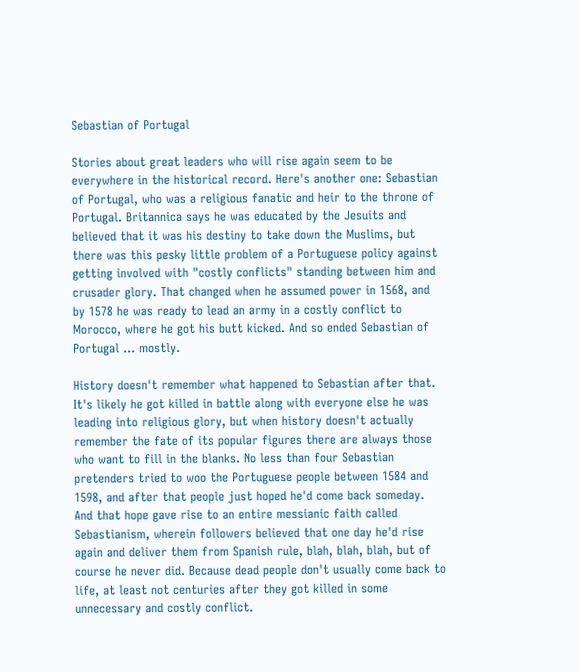Sebastian of Portugal

Stories about great leaders who will rise again seem to be everywhere in the historical record. Here's another one: Sebastian of Portugal, who was a religious fanatic and heir to the throne of Portugal. Britannica says he was educated by the Jesuits and believed that it was his destiny to take down the Muslims, but there was this pesky little problem of a Portuguese policy against getting involved with "costly conflicts" standing between him and crusader glory. That changed when he assumed power in 1568, and by 1578 he was ready to lead an army in a costly conflict to Morocco, where he got his butt kicked. And so ended Sebastian of Portugal ... mostly.

History doesn't remember what happened to Sebastian after that. It's likely he got killed in battle along with everyone else he was leading into religious glory, but when history doesn't actually remember the fate of its popular figures there are always those who want to fill in the blanks. No less than four Sebastian pretenders tried to woo the Portuguese people between 1584 and 1598, and after that people just hoped he'd come back someday. And that hope gave rise to an entire messianic faith called Sebastianism, wherein followers believed that one day he'd rise again and deliver them from Spanish rule, blah, blah, blah, but of course he never did. Because dead people don't usually come back to life, at least not centuries after they got killed in some unnecessary and costly conflict.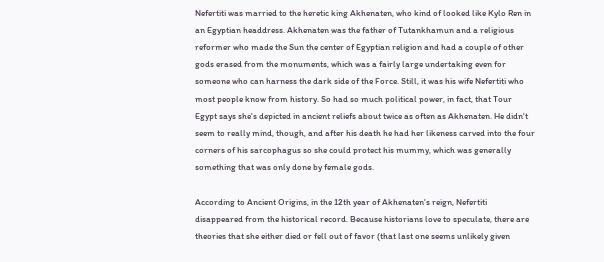Nefertiti was married to the heretic king Akhenaten, who kind of looked like Kylo Ren in an Egyptian headdress. Akhenaten was the father of Tutankhamun and a religious reformer who made the Sun the center of Egyptian religion and had a couple of other gods erased from the monuments, which was a fairly large undertaking even for someone who can harness the dark side of the Force. Still, it was his wife Nefertiti who most people know from history. So had so much political power, in fact, that Tour Egypt says she's depicted in ancient reliefs about twice as often as Akhenaten. He didn't seem to really mind, though, and after his death he had her likeness carved into the four corners of his sarcophagus so she could protect his mummy, which was generally something that was only done by female gods.

According to Ancient Origins, in the 12th year of Akhenaten's reign, Nefertiti disappeared from the historical record. Because historians love to speculate, there are theories that she either died or fell out of favor (that last one seems unlikely given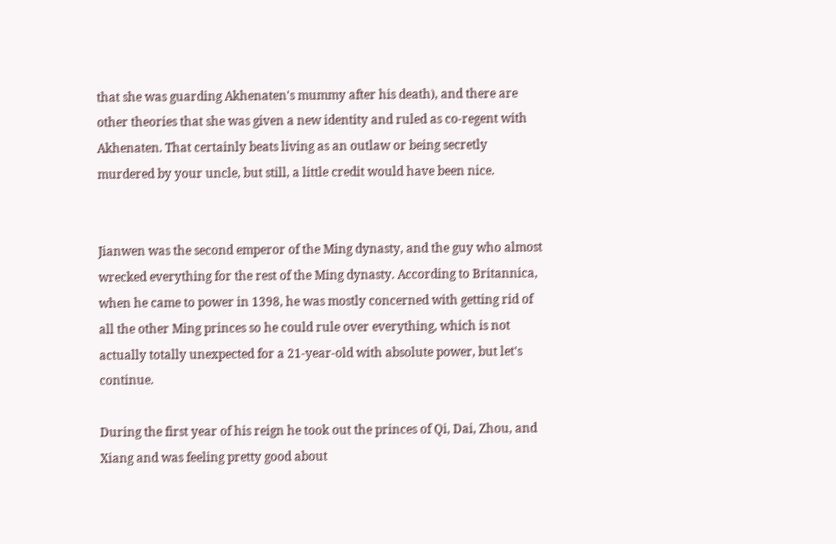that she was guarding Akhenaten's mummy after his death), and there are other theories that she was given a new identity and ruled as co-regent with Akhenaten. That certainly beats living as an outlaw or being secretly murdered by your uncle, but still, a little credit would have been nice.


Jianwen was the second emperor of the Ming dynasty, and the guy who almost wrecked everything for the rest of the Ming dynasty. According to Britannica, when he came to power in 1398, he was mostly concerned with getting rid of all the other Ming princes so he could rule over everything, which is not actually totally unexpected for a 21-year-old with absolute power, but let's continue.

During the first year of his reign he took out the princes of Qi, Dai, Zhou, and Xiang and was feeling pretty good about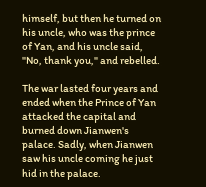himself, but then he turned on his uncle, who was the prince of Yan, and his uncle said, "No, thank you," and rebelled.

The war lasted four years and ended when the Prince of Yan attacked the capital and burned down Jianwen's palace. Sadly, when Jianwen saw his uncle coming he just hid in the palace.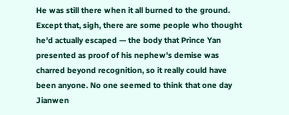He was still there when it all burned to the ground. Except that, sigh, there are some people who thought he'd actually escaped — the body that Prince Yan presented as proof of his nephew's demise was charred beyond recognition, so it really could have been anyone. No one seemed to think that one day Jianwen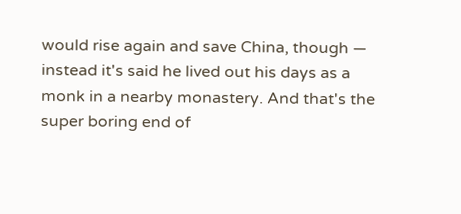would rise again and save China, though — instead it's said he lived out his days as a monk in a nearby monastery. And that's the super boring end of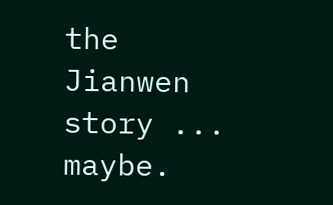the Jianwen story ... maybe.